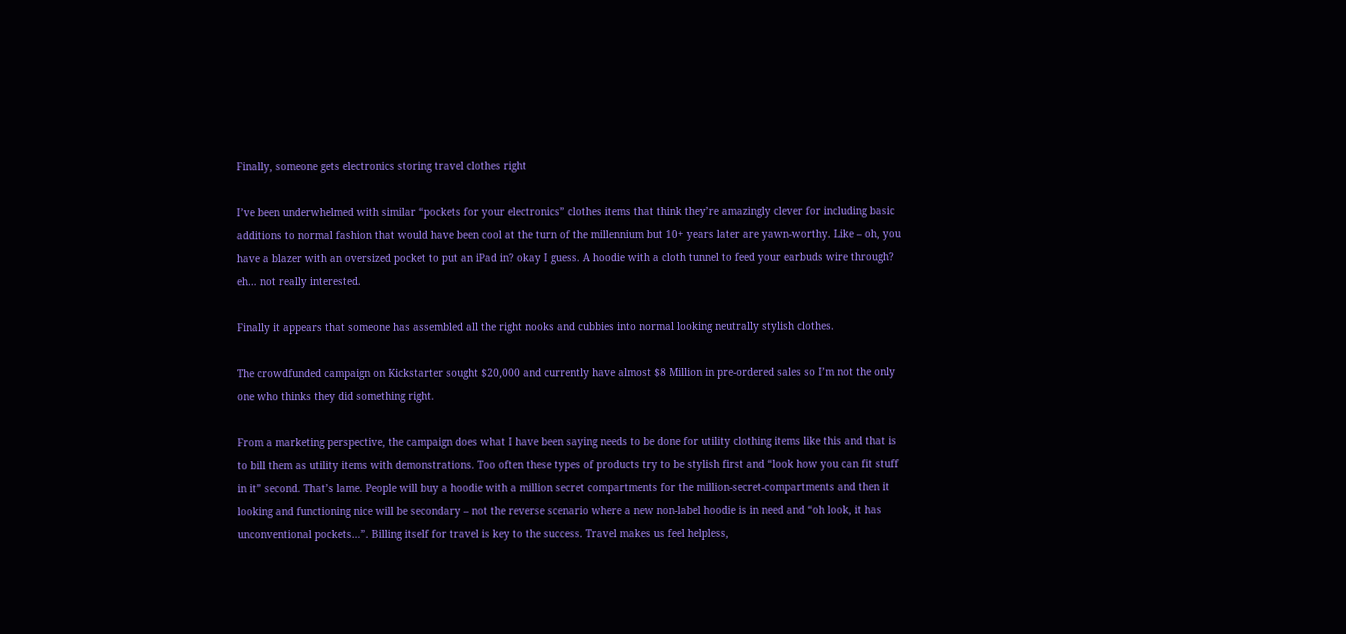Finally, someone gets electronics storing travel clothes right

I’ve been underwhelmed with similar “pockets for your electronics” clothes items that think they’re amazingly clever for including basic additions to normal fashion that would have been cool at the turn of the millennium but 10+ years later are yawn-worthy. Like – oh, you have a blazer with an oversized pocket to put an iPad in? okay I guess. A hoodie with a cloth tunnel to feed your earbuds wire through? eh… not really interested.

Finally it appears that someone has assembled all the right nooks and cubbies into normal looking neutrally stylish clothes.

The crowdfunded campaign on Kickstarter sought $20,000 and currently have almost $8 Million in pre-ordered sales so I’m not the only one who thinks they did something right.

From a marketing perspective, the campaign does what I have been saying needs to be done for utility clothing items like this and that is to bill them as utility items with demonstrations. Too often these types of products try to be stylish first and “look how you can fit stuff in it” second. That’s lame. People will buy a hoodie with a million secret compartments for the million-secret-compartments and then it looking and functioning nice will be secondary – not the reverse scenario where a new non-label hoodie is in need and “oh look, it has unconventional pockets…”. Billing itself for travel is key to the success. Travel makes us feel helpless,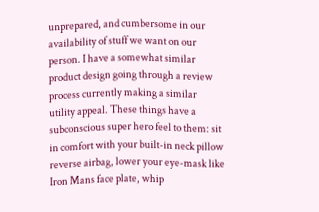unprepared, and cumbersome in our availability of stuff we want on our person. I have a somewhat similar product design going through a review process currently making a similar utility appeal. These things have a subconscious super hero feel to them: sit in comfort with your built-in neck pillow reverse airbag, lower your eye-mask like Iron Mans face plate, whip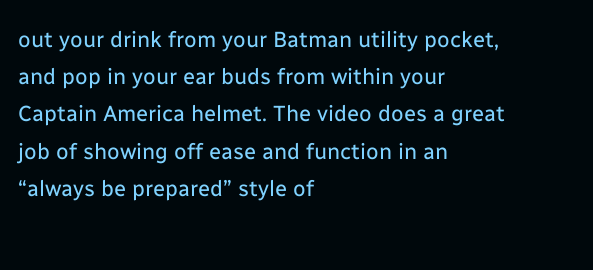out your drink from your Batman utility pocket, and pop in your ear buds from within your Captain America helmet. The video does a great job of showing off ease and function in an “always be prepared” style of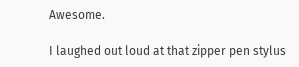Awesome.

I laughed out loud at that zipper pen stylus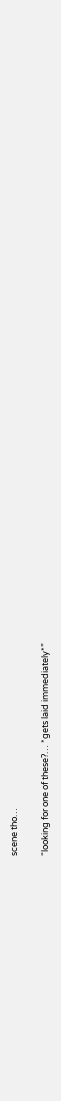scene tho…

“looking for one of these?… *gets laid immediately*”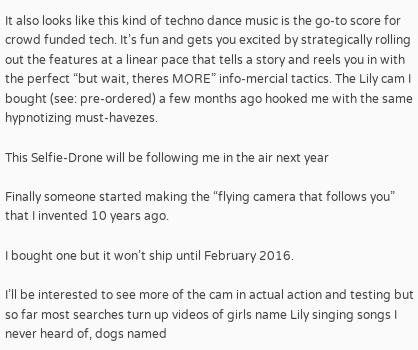It also looks like this kind of techno dance music is the go-to score for crowd funded tech. It’s fun and gets you excited by strategically rolling out the features at a linear pace that tells a story and reels you in with the perfect “but wait, theres MORE” info-mercial tactics. The Lily cam I bought (see: pre-ordered) a few months ago hooked me with the same hypnotizing must-havezes.

This Selfie-Drone will be following me in the air next year

Finally someone started making the “flying camera that follows you” that I invented 10 years ago.

I bought one but it won’t ship until February 2016.

I’ll be interested to see more of the cam in actual action and testing but so far most searches turn up videos of girls name Lily singing songs I never heard of, dogs named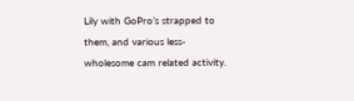Lily with GoPro’s strapped to them, and various less-wholesome cam related activity.